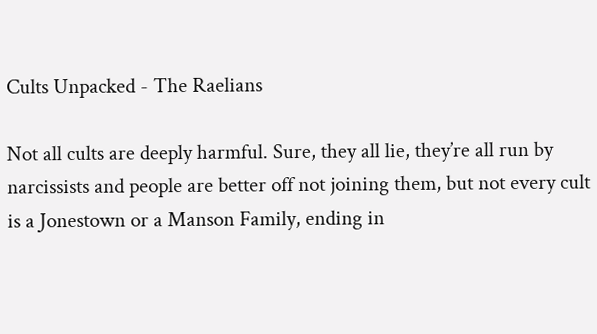Cults Unpacked - The Raelians

Not all cults are deeply harmful. Sure, they all lie, they’re all run by narcissists and people are better off not joining them, but not every cult is a Jonestown or a Manson Family, ending in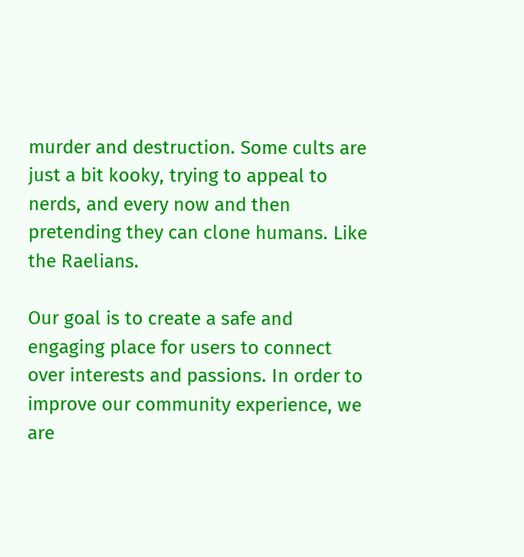murder and destruction. Some cults are just a bit kooky, trying to appeal to nerds, and every now and then pretending they can clone humans. Like the Raelians.

Our goal is to create a safe and engaging place for users to connect over interests and passions. In order to improve our community experience, we are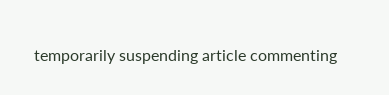temporarily suspending article commenting